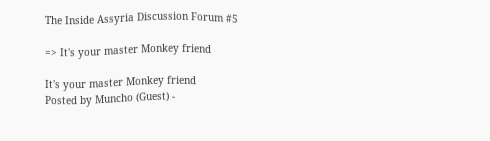The Inside Assyria Discussion Forum #5

=> It's your master Monkey friend

It's your master Monkey friend
Posted by Muncho (Guest) -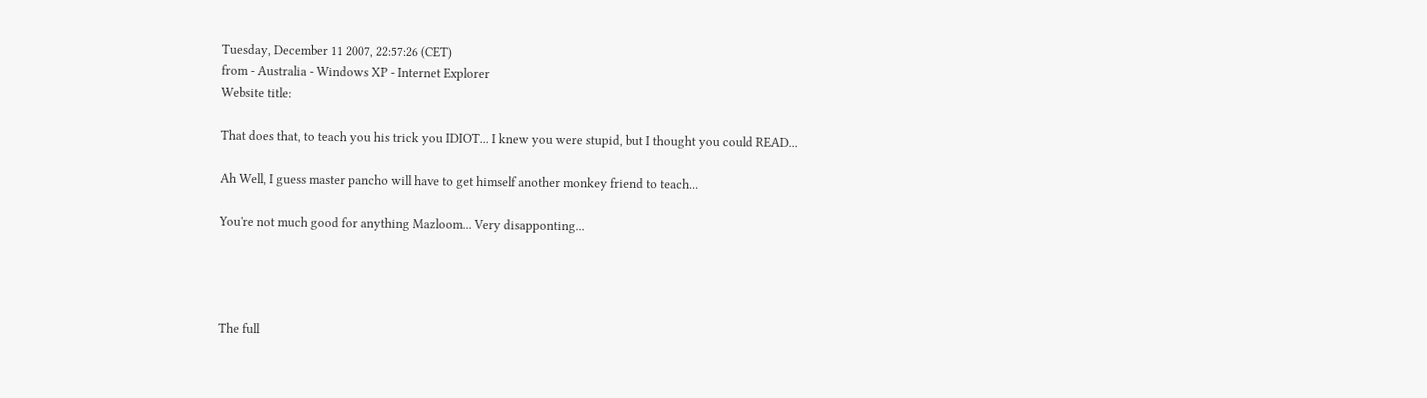Tuesday, December 11 2007, 22:57:26 (CET)
from - Australia - Windows XP - Internet Explorer
Website title:

That does that, to teach you his trick you IDIOT... I knew you were stupid, but I thought you could READ...

Ah Well, I guess master pancho will have to get himself another monkey friend to teach...

You're not much good for anything Mazloom... Very disapponting...




The full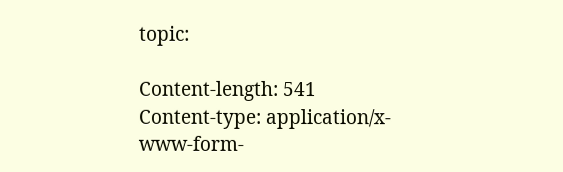topic:

Content-length: 541
Content-type: application/x-www-form-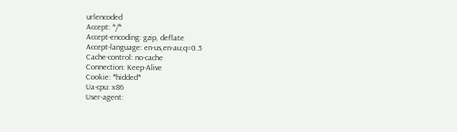urlencoded
Accept: */*
Accept-encoding: gzip, deflate
Accept-language: en-us,en-au;q=0.5
Cache-control: no-cache
Connection: Keep-Alive
Cookie: *hidded*
Ua-cpu: x86
User-agent: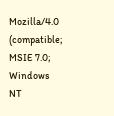Mozilla/4.0 (compatible; MSIE 7.0; Windows NT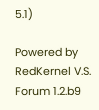5.1)

Powered by RedKernel V.S. Forum 1.2.b9